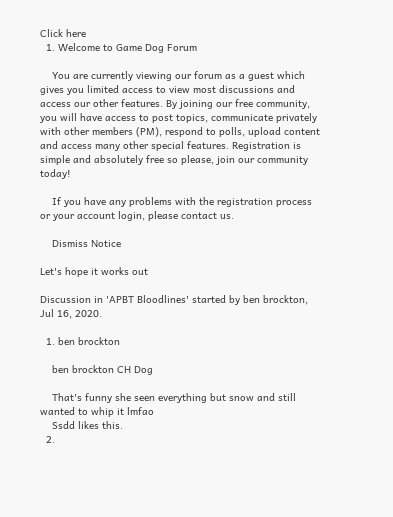Click here
  1. Welcome to Game Dog Forum

    You are currently viewing our forum as a guest which gives you limited access to view most discussions and access our other features. By joining our free community, you will have access to post topics, communicate privately with other members (PM), respond to polls, upload content and access many other special features. Registration is simple and absolutely free so please, join our community today!

    If you have any problems with the registration process or your account login, please contact us.

    Dismiss Notice

Let's hope it works out

Discussion in 'APBT Bloodlines' started by ben brockton, Jul 16, 2020.

  1. ben brockton

    ben brockton CH Dog

    That's funny she seen everything but snow and still wanted to whip it lmfao
    Ssdd likes this.
  2.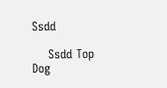Ssdd

    Ssdd Top Dog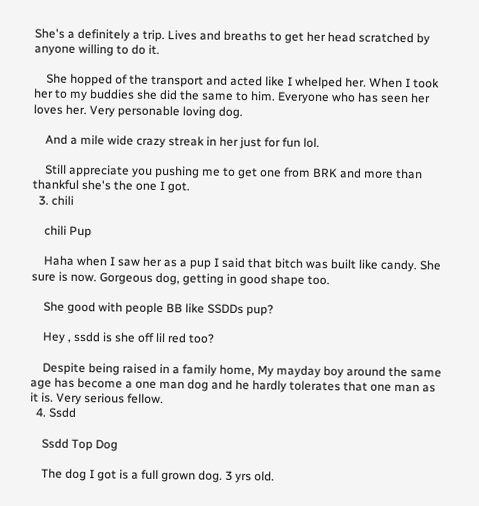She's a definitely a trip. Lives and breaths to get her head scratched by anyone willing to do it.

    She hopped of the transport and acted like I whelped her. When I took her to my buddies she did the same to him. Everyone who has seen her loves her. Very personable loving dog.

    And a mile wide crazy streak in her just for fun lol.

    Still appreciate you pushing me to get one from BRK and more than thankful she's the one I got.
  3. chili

    chili Pup

    Haha when I saw her as a pup I said that bitch was built like candy. She sure is now. Gorgeous dog, getting in good shape too.

    She good with people BB like SSDDs pup?

    Hey , ssdd is she off lil red too?

    Despite being raised in a family home, My mayday boy around the same age has become a one man dog and he hardly tolerates that one man as it is. Very serious fellow.
  4. Ssdd

    Ssdd Top Dog

    The dog I got is a full grown dog. 3 yrs old.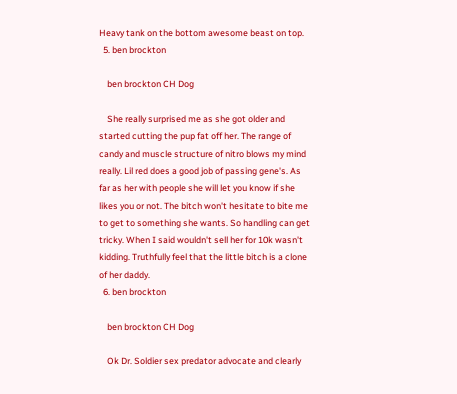Heavy tank on the bottom awesome beast on top.
  5. ben brockton

    ben brockton CH Dog

    She really surprised me as she got older and started cutting the pup fat off her. The range of candy and muscle structure of nitro blows my mind really. Lil red does a good job of passing gene's. As far as her with people she will let you know if she likes you or not. The bitch won't hesitate to bite me to get to something she wants. So handling can get tricky. When I said wouldn't sell her for 10k wasn't kidding. Truthfully feel that the little bitch is a clone of her daddy.
  6. ben brockton

    ben brockton CH Dog

    Ok Dr. Soldier sex predator advocate and clearly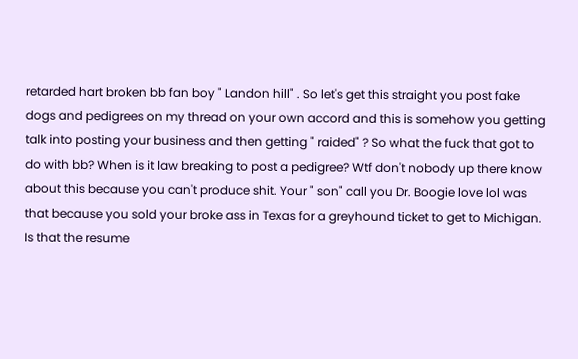retarded hart broken bb fan boy " Landon hill" . So let's get this straight you post fake dogs and pedigrees on my thread on your own accord and this is somehow you getting talk into posting your business and then getting " raided" ? So what the fuck that got to do with bb? When is it law breaking to post a pedigree? Wtf don't nobody up there know about this because you can't produce shit. Your " son" call you Dr. Boogie love lol was that because you sold your broke ass in Texas for a greyhound ticket to get to Michigan. Is that the resume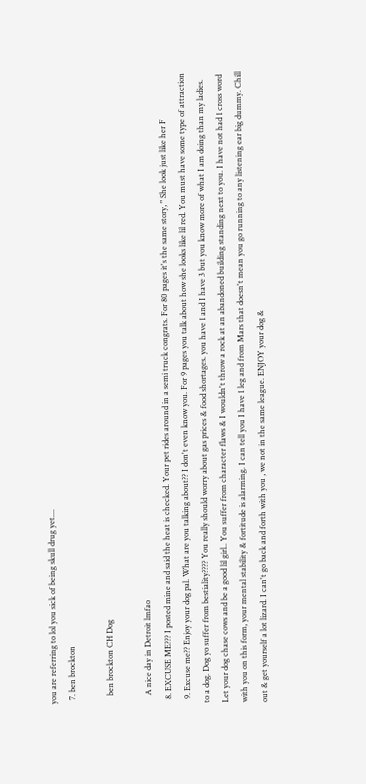you are referring to lol you sick of being skull drug yet....
  7. ben brockton

    ben brockton CH Dog

    A nice day in Detroit lmfao
  8. EXCUSE ME??? I posted mine and said the heat is checked. Your pet rides around in a semi truck congrats. For 80 pages it's the same story, " She look just like her F
  9. Excuse me?? Enjoy your dog pal. What are you talking about?? I don't even know you. For 9 pages you talk about how she looks like lil red. You must have some type of attraction to a dog. Dog yo suffer from bestiality???? You really should worry about gas prices & food shortages. you have 1 and I have 3 but you know more of what I am doing than my ladies. Let your dog chase cows and be a good lil girl.. You suffer from character flaws & I wouldn't throw a rock at an abandoned building standing next to you. I have not had 1 cross word with you on this form, your mental stability & fortitude is alarming. I can tell you I have 1 leg and from Mars that doesn't mean you go running to any listening ear big dummy. Chill out & get yourself a lot lizard. I can't go back and forth with you , we not in the same league. ENJOY your dog &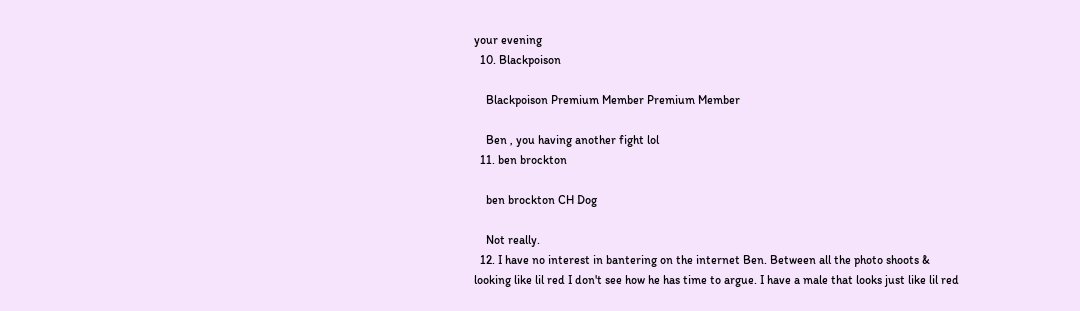your evening
  10. Blackpoison

    Blackpoison Premium Member Premium Member

    Ben , you having another fight lol
  11. ben brockton

    ben brockton CH Dog

    Not really.
  12. I have no interest in bantering on the internet Ben. Between all the photo shoots & looking like lil red I don't see how he has time to argue. I have a male that looks just like lil red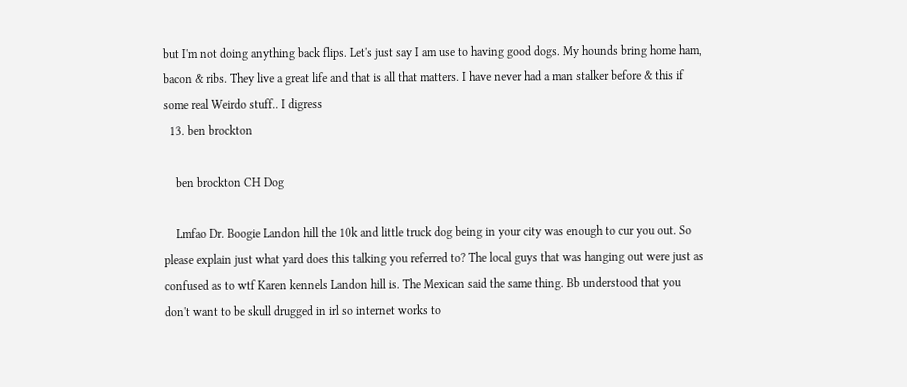but I'm not doing anything back flips. Let's just say I am use to having good dogs. My hounds bring home ham, bacon & ribs. They live a great life and that is all that matters. I have never had a man stalker before & this if some real Weirdo stuff.. I digress
  13. ben brockton

    ben brockton CH Dog

    Lmfao Dr. Boogie Landon hill the 10k and little truck dog being in your city was enough to cur you out. So please explain just what yard does this talking you referred to? The local guys that was hanging out were just as confused as to wtf Karen kennels Landon hill is. The Mexican said the same thing. Bb understood that you don't want to be skull drugged in irl so internet works to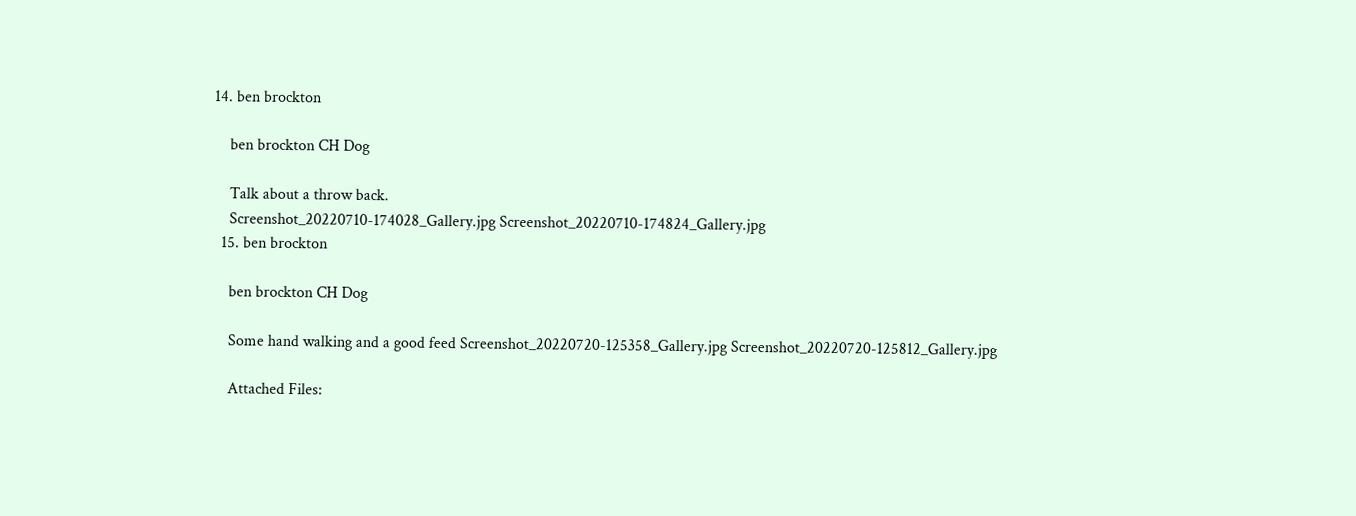14. ben brockton

    ben brockton CH Dog

    Talk about a throw back.
    Screenshot_20220710-174028_Gallery.jpg Screenshot_20220710-174824_Gallery.jpg
  15. ben brockton

    ben brockton CH Dog

    Some hand walking and a good feed Screenshot_20220720-125358_Gallery.jpg Screenshot_20220720-125812_Gallery.jpg

    Attached Files: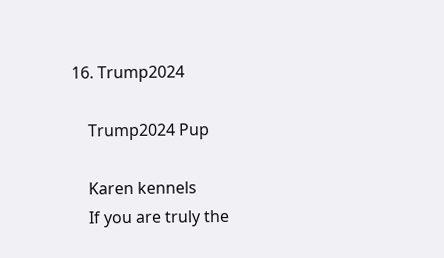16. Trump2024

    Trump2024 Pup

    Karen kennels
    If you are truly the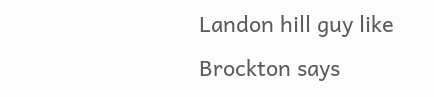Landon hill guy like Brockton says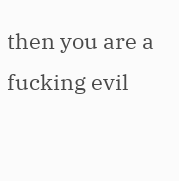then you are a fucking evil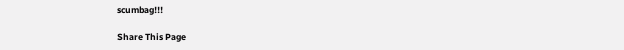scumbag!!!

Share This Page